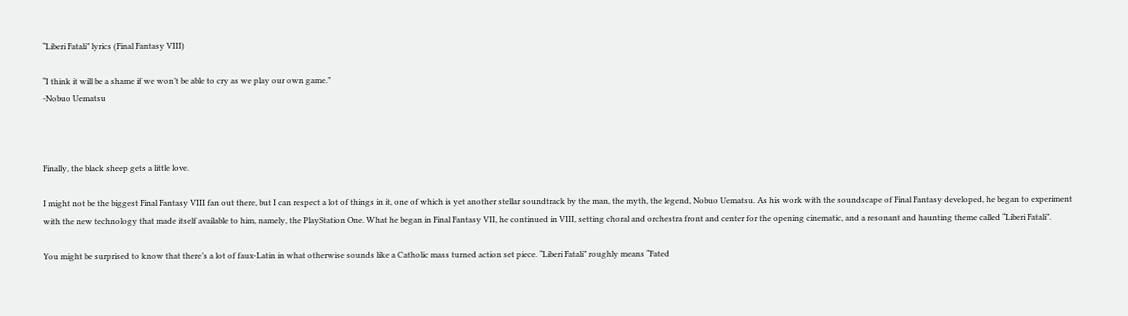“Liberi Fatali” lyrics (Final Fantasy VIII)

“I think it will be a shame if we won’t be able to cry as we play our own game.”
-Nobuo Uematsu



Finally, the black sheep gets a little love.

I might not be the biggest Final Fantasy VIII fan out there, but I can respect a lot of things in it, one of which is yet another stellar soundtrack by the man, the myth, the legend, Nobuo Uematsu. As his work with the soundscape of Final Fantasy developed, he began to experiment with the new technology that made itself available to him, namely, the PlayStation One. What he began in Final Fantasy VII, he continued in VIII, setting choral and orchestra front and center for the opening cinematic, and a resonant and haunting theme called “Liberi Fatali”.

You might be surprised to know that there’s a lot of faux-Latin in what otherwise sounds like a Catholic mass turned action set piece. “Liberi Fatali” roughly means “Fated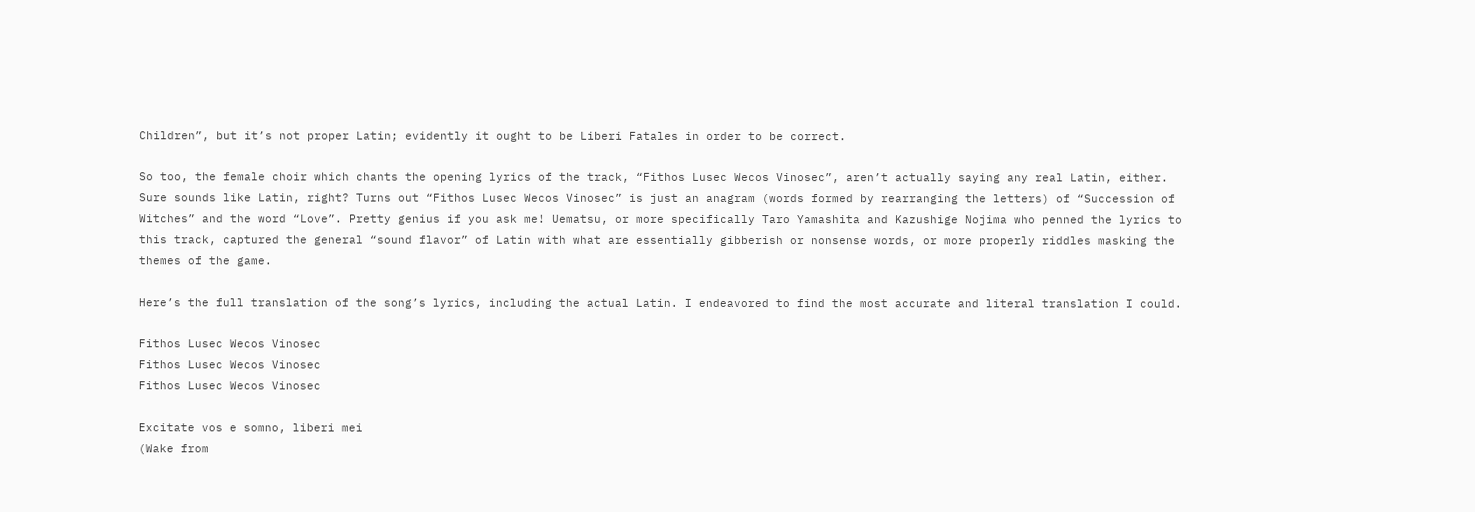Children”, but it’s not proper Latin; evidently it ought to be Liberi Fatales in order to be correct.

So too, the female choir which chants the opening lyrics of the track, “Fithos Lusec Wecos Vinosec”, aren’t actually saying any real Latin, either. Sure sounds like Latin, right? Turns out “Fithos Lusec Wecos Vinosec” is just an anagram (words formed by rearranging the letters) of “Succession of Witches” and the word “Love”. Pretty genius if you ask me! Uematsu, or more specifically Taro Yamashita and Kazushige Nojima who penned the lyrics to this track, captured the general “sound flavor” of Latin with what are essentially gibberish or nonsense words, or more properly riddles masking the themes of the game.

Here’s the full translation of the song’s lyrics, including the actual Latin. I endeavored to find the most accurate and literal translation I could.

Fithos Lusec Wecos Vinosec
Fithos Lusec Wecos Vinosec
Fithos Lusec Wecos Vinosec

Excitate vos e somno, liberi mei
(Wake from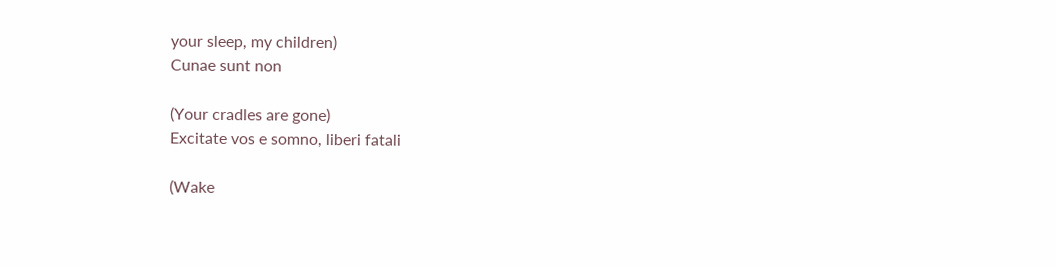your sleep, my children)
Cunae sunt non

(Your cradles are gone)
Excitate vos e somno, liberi fatali

(Wake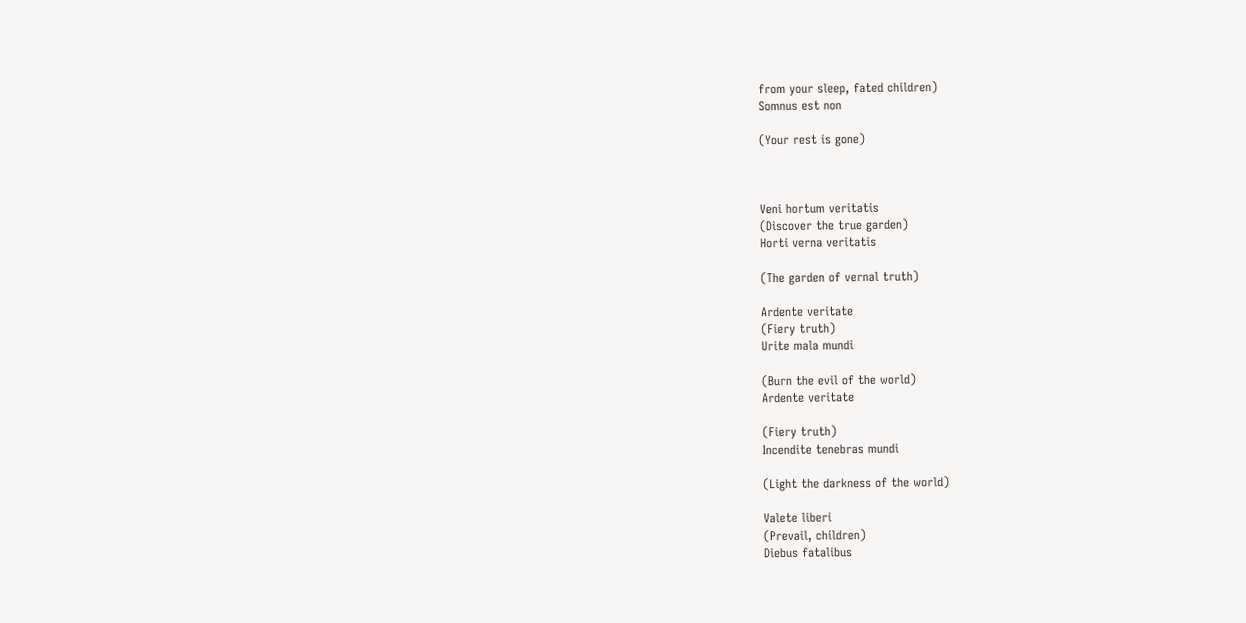from your sleep, fated children)
Somnus est non

(Your rest is gone)



Veni hortum veritatis
(Discover the true garden)
Horti verna veritatis

(The garden of vernal truth)

Ardente veritate
(Fiery truth)
Urite mala mundi

(Burn the evil of the world)
Ardente veritate

(Fiery truth)
Incendite tenebras mundi

(Light the darkness of the world)

Valete liberi
(Prevail, children)
Diebus fatalibus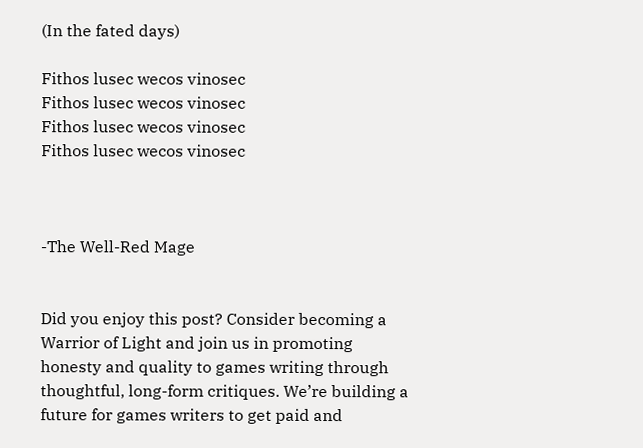(In the fated days)

Fithos lusec wecos vinosec
Fithos lusec wecos vinosec
Fithos lusec wecos vinosec
Fithos lusec wecos vinosec



-The Well-Red Mage


Did you enjoy this post? Consider becoming a Warrior of Light and join us in promoting honesty and quality to games writing through thoughtful, long-form critiques. We’re building a future for games writers to get paid and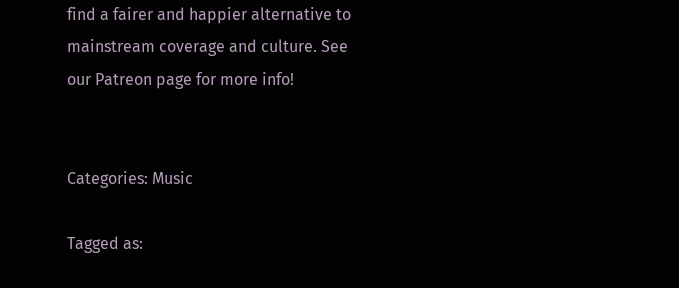find a fairer and happier alternative to mainstream coverage and culture. See our Patreon page for more info!


Categories: Music

Tagged as: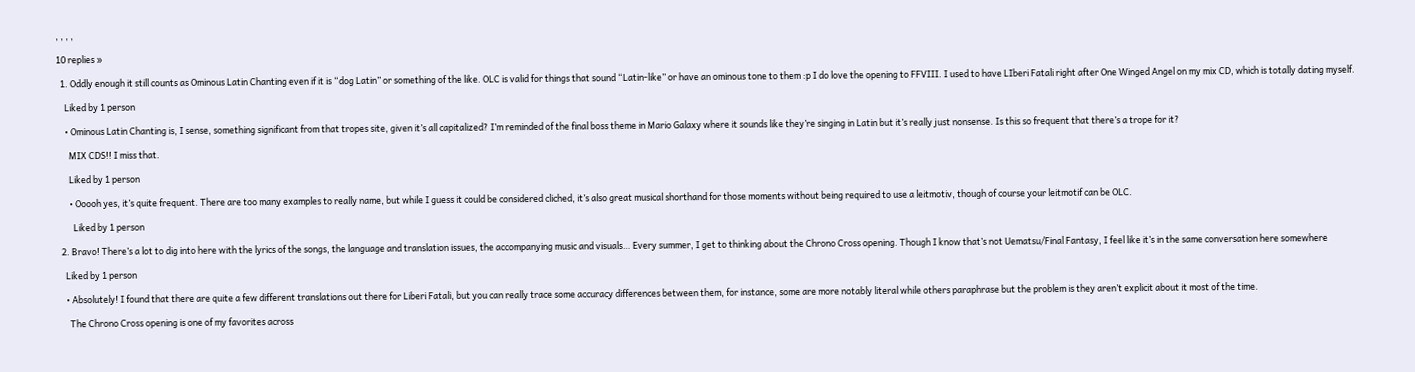, , , ,

10 replies »

  1. Oddly enough it still counts as Ominous Latin Chanting even if it is “dog Latin” or something of the like. OLC is valid for things that sound “Latin-like” or have an ominous tone to them :p I do love the opening to FFVIII. I used to have LIberi Fatali right after One Winged Angel on my mix CD, which is totally dating myself.

    Liked by 1 person

    • Ominous Latin Chanting is, I sense, something significant from that tropes site, given it’s all capitalized? I’m reminded of the final boss theme in Mario Galaxy where it sounds like they’re singing in Latin but it’s really just nonsense. Is this so frequent that there’s a trope for it?

      MIX CDS!! I miss that.

      Liked by 1 person

      • Ooooh yes, it’s quite frequent. There are too many examples to really name, but while I guess it could be considered cliched, it’s also great musical shorthand for those moments without being required to use a leitmotiv, though of course your leitmotif can be OLC.

        Liked by 1 person

  2. Bravo! There’s a lot to dig into here with the lyrics of the songs, the language and translation issues, the accompanying music and visuals… Every summer, I get to thinking about the Chrono Cross opening. Though I know that’s not Uematsu/Final Fantasy, I feel like it’s in the same conversation here somewhere

    Liked by 1 person

    • Absolutely! I found that there are quite a few different translations out there for Liberi Fatali, but you can really trace some accuracy differences between them, for instance, some are more notably literal while others paraphrase but the problem is they aren’t explicit about it most of the time.

      The Chrono Cross opening is one of my favorites across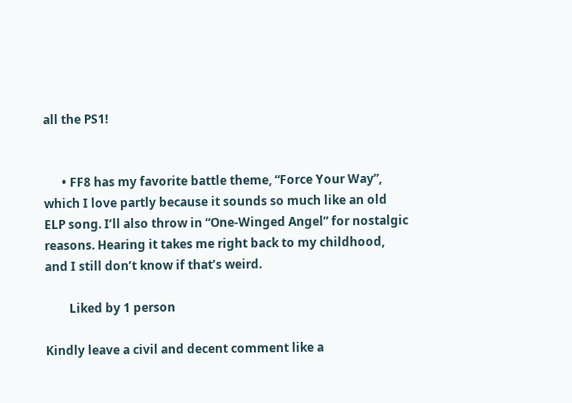all the PS1!


      • FF8 has my favorite battle theme, “Force Your Way”, which I love partly because it sounds so much like an old ELP song. I’ll also throw in “One-Winged Angel” for nostalgic reasons. Hearing it takes me right back to my childhood, and I still don’t know if that’s weird.

        Liked by 1 person

Kindly leave a civil and decent comment like a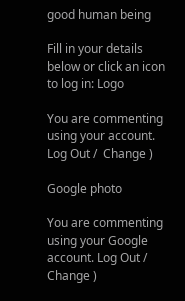good human being

Fill in your details below or click an icon to log in: Logo

You are commenting using your account. Log Out /  Change )

Google photo

You are commenting using your Google account. Log Out /  Change )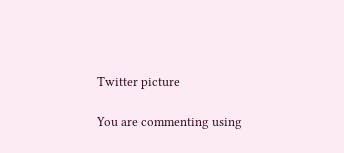Twitter picture

You are commenting using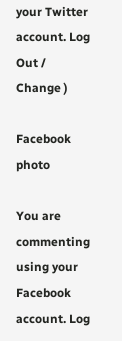your Twitter account. Log Out /  Change )

Facebook photo

You are commenting using your Facebook account. Log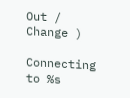Out /  Change )

Connecting to %s